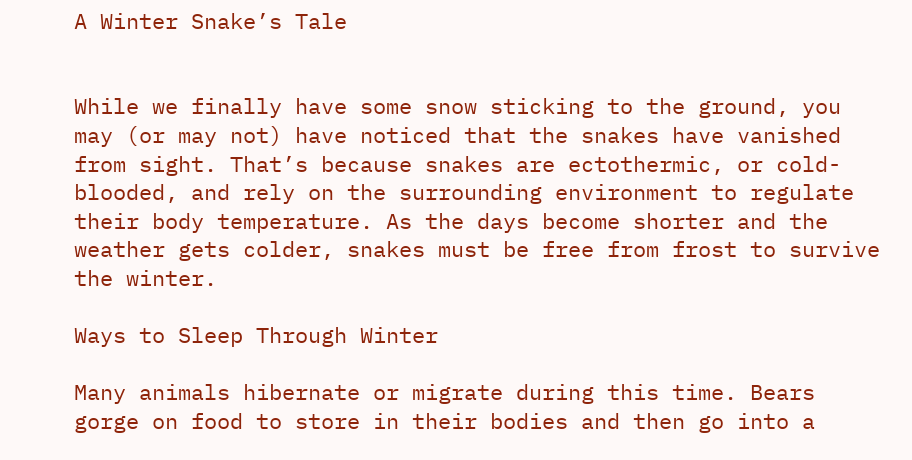A Winter Snake’s Tale


While we finally have some snow sticking to the ground, you may (or may not) have noticed that the snakes have vanished from sight. That’s because snakes are ectothermic, or cold-blooded, and rely on the surrounding environment to regulate their body temperature. As the days become shorter and the weather gets colder, snakes must be free from frost to survive the winter.

Ways to Sleep Through Winter

Many animals hibernate or migrate during this time. Bears gorge on food to store in their bodies and then go into a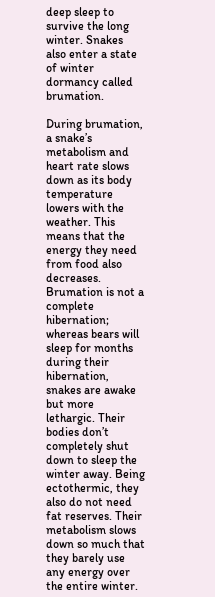deep sleep to survive the long winter. Snakes also enter a state of winter dormancy called brumation.

During brumation, a snake’s metabolism and heart rate slows down as its body temperature lowers with the weather. This means that the energy they need from food also decreases. Brumation is not a complete hibernation; whereas bears will sleep for months during their hibernation, snakes are awake but more lethargic. Their bodies don’t completely shut down to sleep the winter away. Being ectothermic, they also do not need fat reserves. Their metabolism slows down so much that they barely use any energy over the entire winter.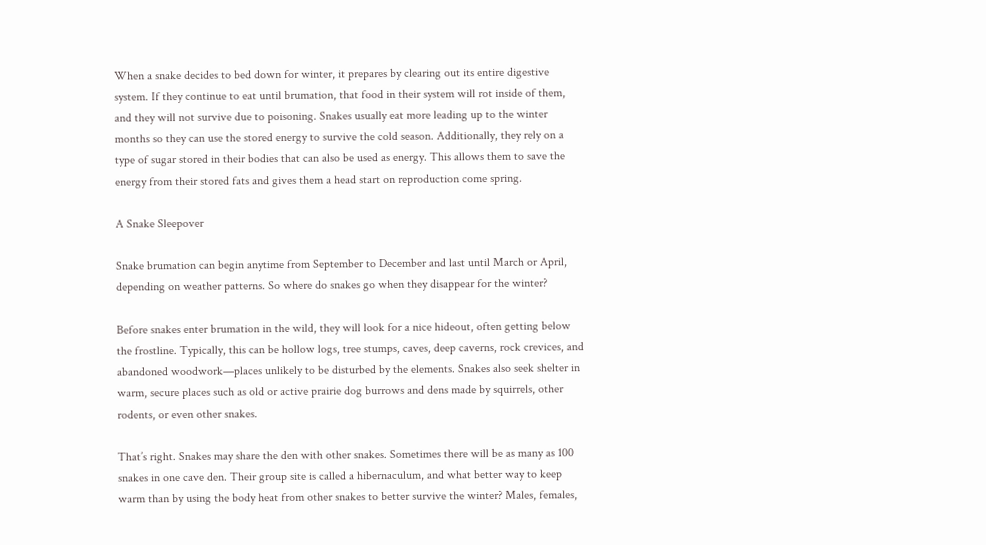When a snake decides to bed down for winter, it prepares by clearing out its entire digestive system. If they continue to eat until brumation, that food in their system will rot inside of them, and they will not survive due to poisoning. Snakes usually eat more leading up to the winter months so they can use the stored energy to survive the cold season. Additionally, they rely on a type of sugar stored in their bodies that can also be used as energy. This allows them to save the energy from their stored fats and gives them a head start on reproduction come spring.

A Snake Sleepover

Snake brumation can begin anytime from September to December and last until March or April, depending on weather patterns. So where do snakes go when they disappear for the winter?

Before snakes enter brumation in the wild, they will look for a nice hideout, often getting below the frostline. Typically, this can be hollow logs, tree stumps, caves, deep caverns, rock crevices, and abandoned woodwork—places unlikely to be disturbed by the elements. Snakes also seek shelter in warm, secure places such as old or active prairie dog burrows and dens made by squirrels, other rodents, or even other snakes.

That’s right. Snakes may share the den with other snakes. Sometimes there will be as many as 100 snakes in one cave den. Their group site is called a hibernaculum, and what better way to keep warm than by using the body heat from other snakes to better survive the winter? Males, females,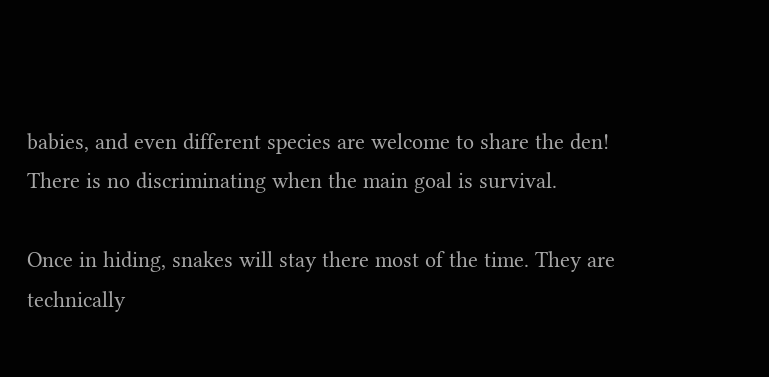babies, and even different species are welcome to share the den! There is no discriminating when the main goal is survival.

Once in hiding, snakes will stay there most of the time. They are technically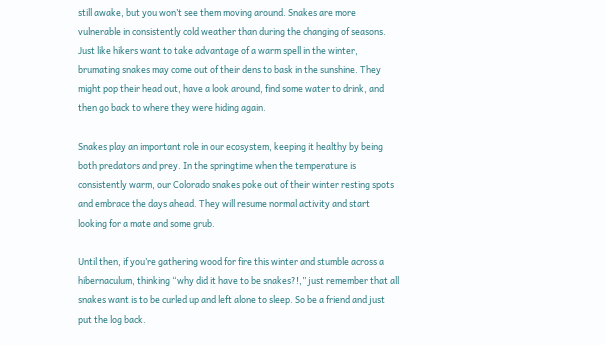still awake, but you won’t see them moving around. Snakes are more vulnerable in consistently cold weather than during the changing of seasons. Just like hikers want to take advantage of a warm spell in the winter, brumating snakes may come out of their dens to bask in the sunshine. They might pop their head out, have a look around, find some water to drink, and then go back to where they were hiding again.

Snakes play an important role in our ecosystem, keeping it healthy by being both predators and prey. In the springtime when the temperature is consistently warm, our Colorado snakes poke out of their winter resting spots and embrace the days ahead. They will resume normal activity and start looking for a mate and some grub.

Until then, if you’re gathering wood for fire this winter and stumble across a hibernaculum, thinking “why did it have to be snakes?!,” just remember that all snakes want is to be curled up and left alone to sleep. So be a friend and just put the log back.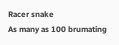Racer snake
As many as 100 brumating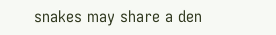snakes may share a den